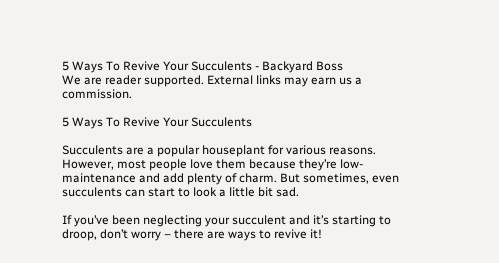5 Ways To Revive Your Succulents - Backyard Boss
We are reader supported. External links may earn us a commission.

5 Ways To Revive Your Succulents

Succulents are a popular houseplant for various reasons. However, most people love them because they’re low-maintenance and add plenty of charm. But sometimes, even succulents can start to look a little bit sad.

If you’ve been neglecting your succulent and it’s starting to droop, don’t worry – there are ways to revive it!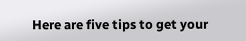Here are five tips to get your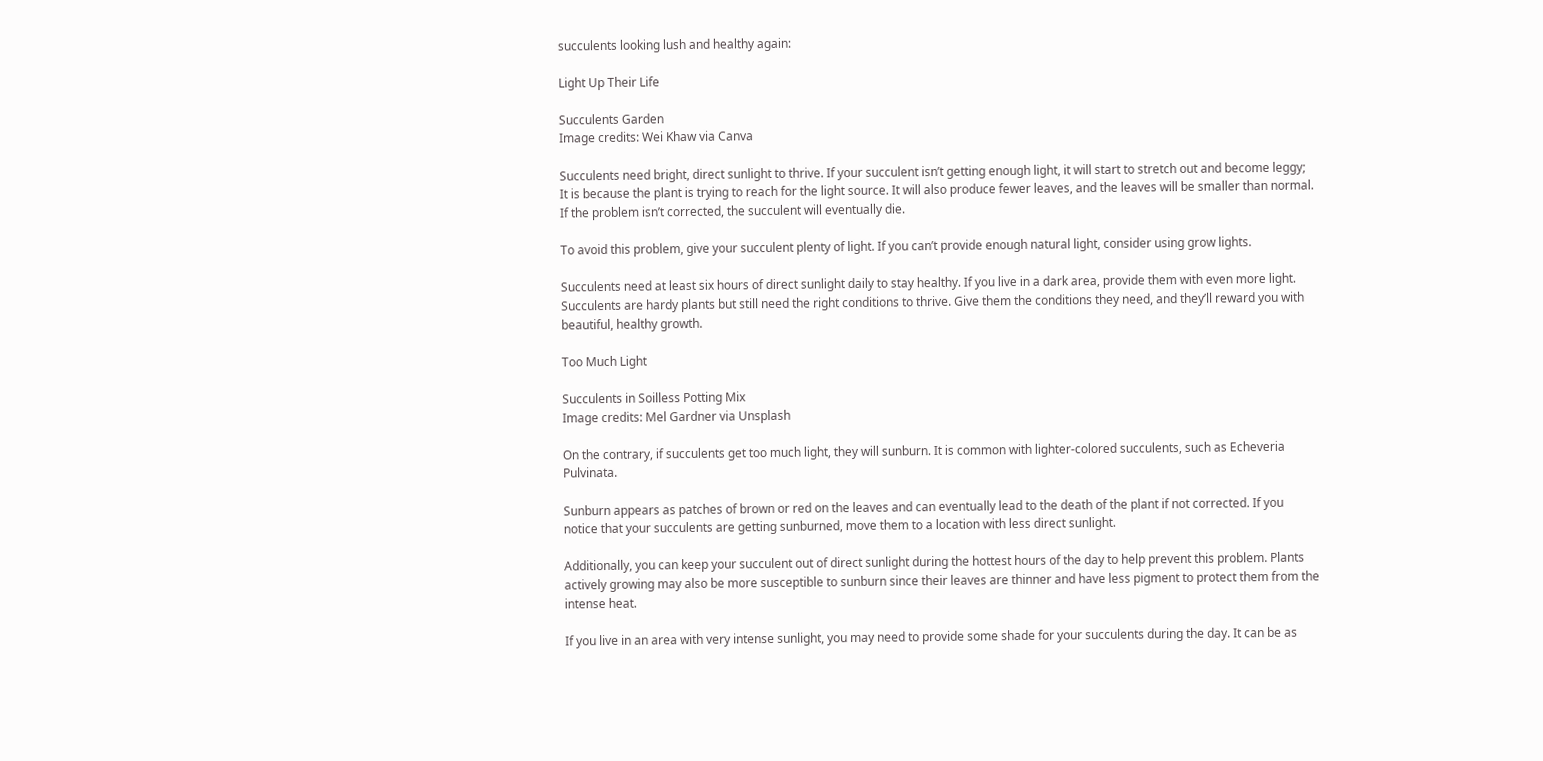succulents looking lush and healthy again:

Light Up Their Life

Succulents Garden
Image credits: Wei Khaw via Canva

Succulents need bright, direct sunlight to thrive. If your succulent isn’t getting enough light, it will start to stretch out and become leggy; It is because the plant is trying to reach for the light source. It will also produce fewer leaves, and the leaves will be smaller than normal. If the problem isn’t corrected, the succulent will eventually die.

To avoid this problem, give your succulent plenty of light. If you can’t provide enough natural light, consider using grow lights.

Succulents need at least six hours of direct sunlight daily to stay healthy. If you live in a dark area, provide them with even more light. Succulents are hardy plants but still need the right conditions to thrive. Give them the conditions they need, and they’ll reward you with beautiful, healthy growth.

Too Much Light

Succulents in Soilless Potting Mix
Image credits: Mel Gardner via Unsplash

On the contrary, if succulents get too much light, they will sunburn. It is common with lighter-colored succulents, such as Echeveria Pulvinata.

Sunburn appears as patches of brown or red on the leaves and can eventually lead to the death of the plant if not corrected. If you notice that your succulents are getting sunburned, move them to a location with less direct sunlight.

Additionally, you can keep your succulent out of direct sunlight during the hottest hours of the day to help prevent this problem. Plants actively growing may also be more susceptible to sunburn since their leaves are thinner and have less pigment to protect them from the intense heat.

If you live in an area with very intense sunlight, you may need to provide some shade for your succulents during the day. It can be as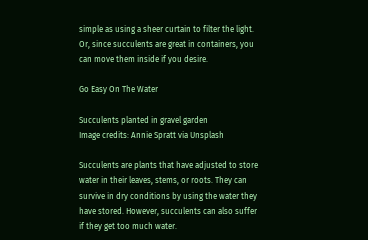simple as using a sheer curtain to filter the light. Or, since succulents are great in containers, you can move them inside if you desire.

Go Easy On The Water

Succulents planted in gravel garden
Image credits: Annie Spratt via Unsplash

Succulents are plants that have adjusted to store water in their leaves, stems, or roots. They can survive in dry conditions by using the water they have stored. However, succulents can also suffer if they get too much water.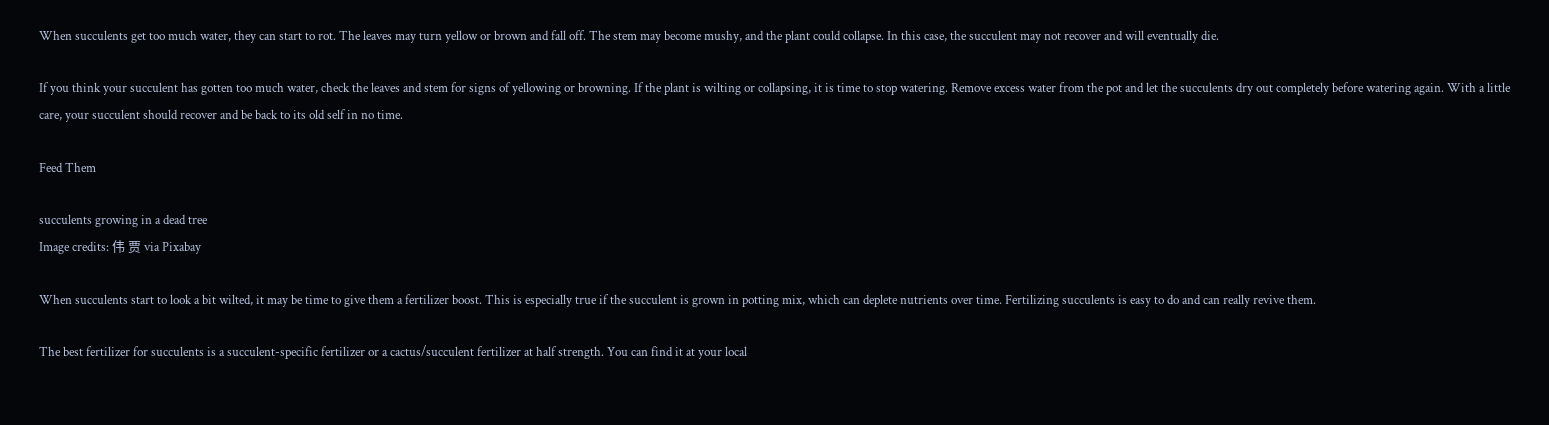When succulents get too much water, they can start to rot. The leaves may turn yellow or brown and fall off. The stem may become mushy, and the plant could collapse. In this case, the succulent may not recover and will eventually die.

If you think your succulent has gotten too much water, check the leaves and stem for signs of yellowing or browning. If the plant is wilting or collapsing, it is time to stop watering. Remove excess water from the pot and let the succulents dry out completely before watering again. With a little care, your succulent should recover and be back to its old self in no time.

Feed Them

succulents growing in a dead tree
Image credits: 伟 贾 via Pixabay

When succulents start to look a bit wilted, it may be time to give them a fertilizer boost. This is especially true if the succulent is grown in potting mix, which can deplete nutrients over time. Fertilizing succulents is easy to do and can really revive them.

The best fertilizer for succulents is a succulent-specific fertilizer or a cactus/succulent fertilizer at half strength. You can find it at your local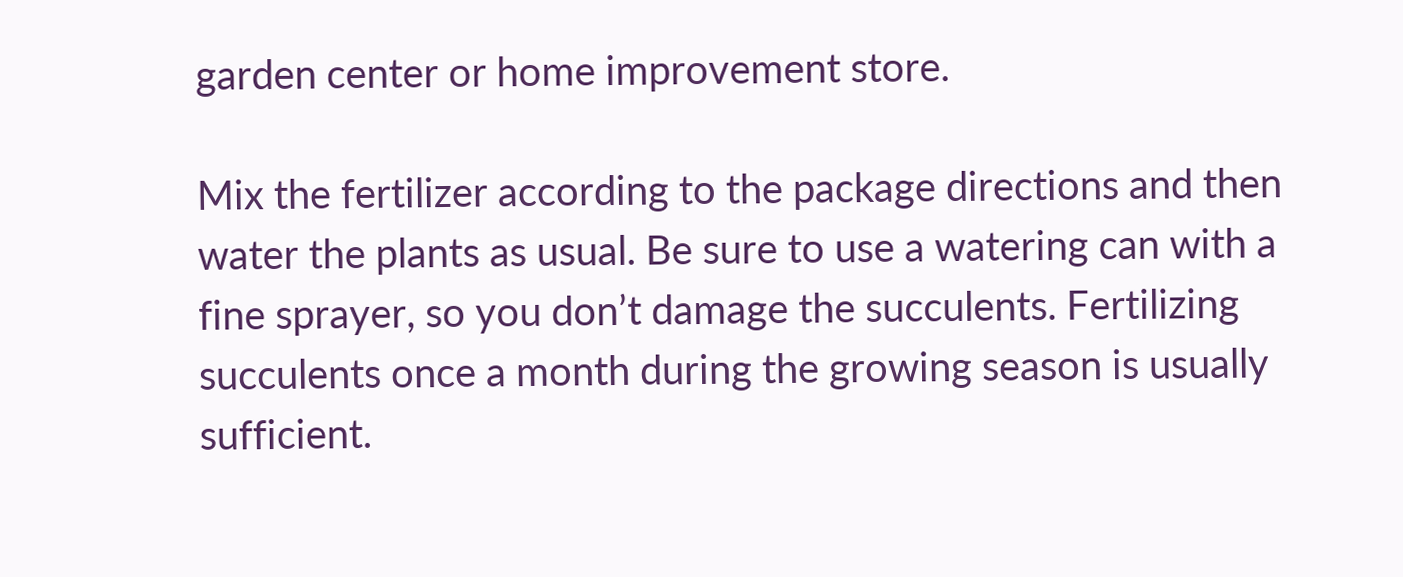garden center or home improvement store.

Mix the fertilizer according to the package directions and then water the plants as usual. Be sure to use a watering can with a fine sprayer, so you don’t damage the succulents. Fertilizing succulents once a month during the growing season is usually sufficient.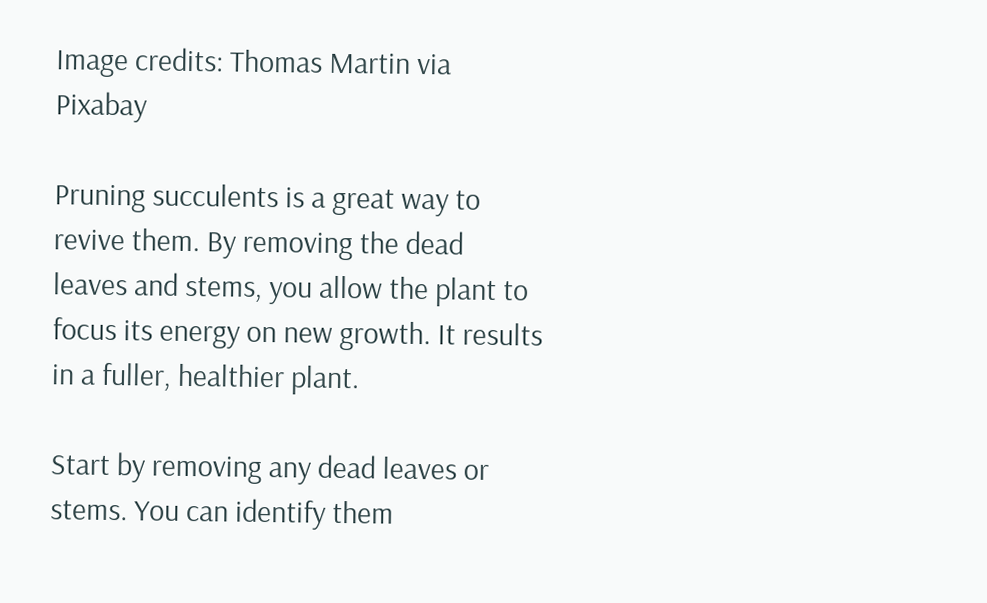Image credits: Thomas Martin via Pixabay

Pruning succulents is a great way to revive them. By removing the dead leaves and stems, you allow the plant to focus its energy on new growth. It results in a fuller, healthier plant.

Start by removing any dead leaves or stems. You can identify them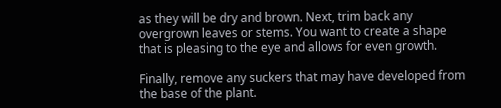as they will be dry and brown. Next, trim back any overgrown leaves or stems. You want to create a shape that is pleasing to the eye and allows for even growth.

Finally, remove any suckers that may have developed from the base of the plant.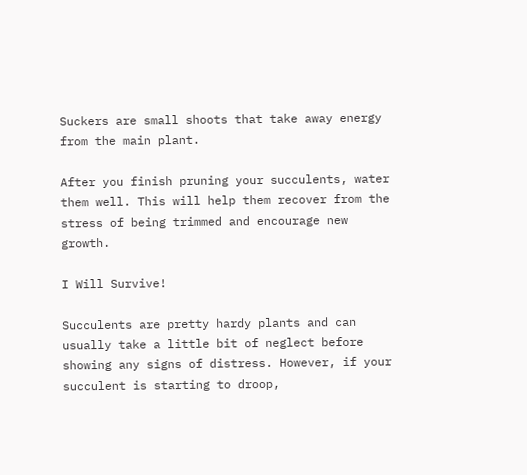Suckers are small shoots that take away energy from the main plant.

After you finish pruning your succulents, water them well. This will help them recover from the stress of being trimmed and encourage new growth.

I Will Survive!

Succulents are pretty hardy plants and can usually take a little bit of neglect before showing any signs of distress. However, if your succulent is starting to droop,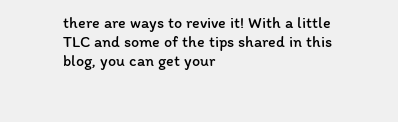there are ways to revive it! With a little TLC and some of the tips shared in this blog, you can get your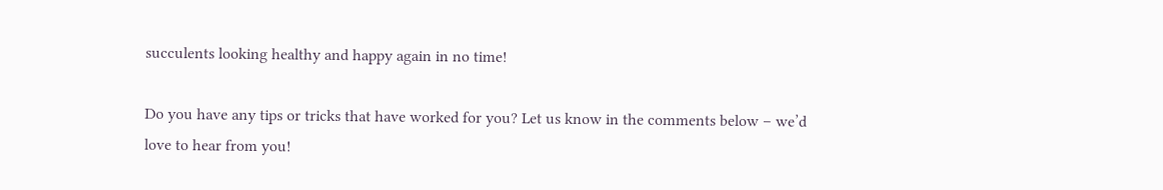succulents looking healthy and happy again in no time!

Do you have any tips or tricks that have worked for you? Let us know in the comments below – we’d love to hear from you!